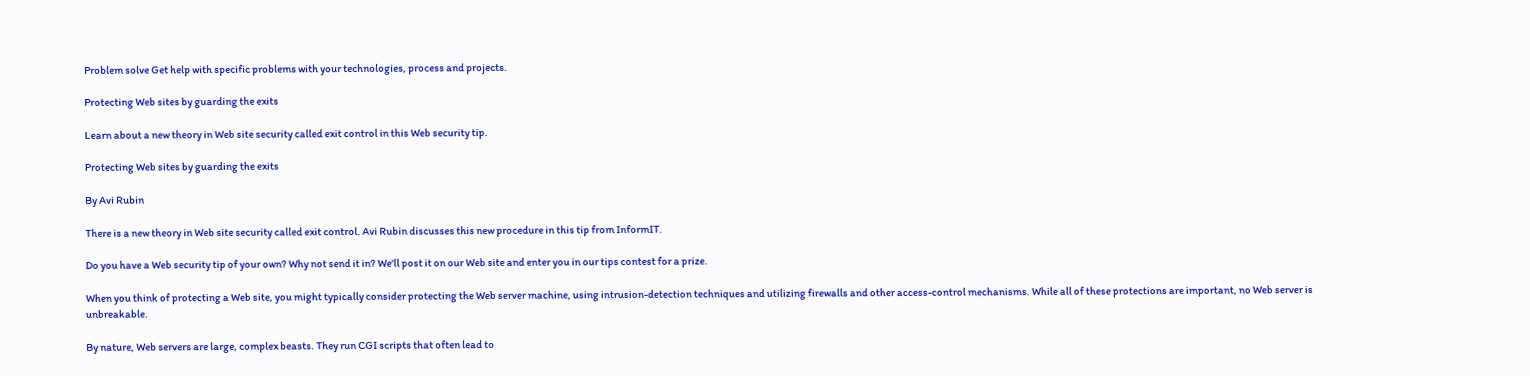Problem solve Get help with specific problems with your technologies, process and projects.

Protecting Web sites by guarding the exits

Learn about a new theory in Web site security called exit control in this Web security tip.

Protecting Web sites by guarding the exits

By Avi Rubin

There is a new theory in Web site security called exit control. Avi Rubin discusses this new procedure in this tip from InformIT.

Do you have a Web security tip of your own? Why not send it in? We'll post it on our Web site and enter you in our tips contest for a prize.

When you think of protecting a Web site, you might typically consider protecting the Web server machine, using intrusion-detection techniques and utilizing firewalls and other access-control mechanisms. While all of these protections are important, no Web server is unbreakable.

By nature, Web servers are large, complex beasts. They run CGI scripts that often lead to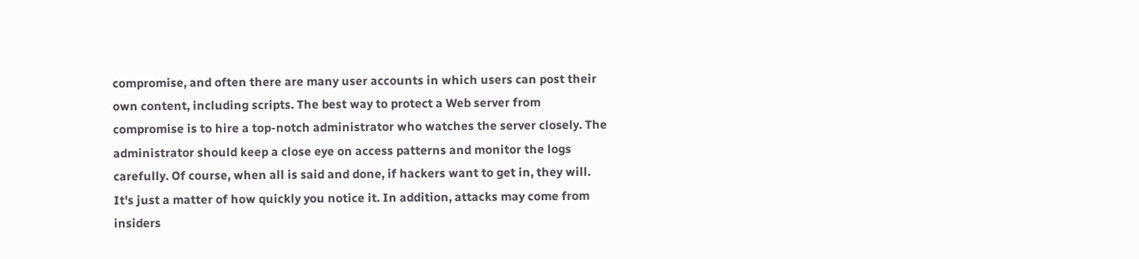compromise, and often there are many user accounts in which users can post their own content, including scripts. The best way to protect a Web server from compromise is to hire a top-notch administrator who watches the server closely. The administrator should keep a close eye on access patterns and monitor the logs carefully. Of course, when all is said and done, if hackers want to get in, they will. It's just a matter of how quickly you notice it. In addition, attacks may come from insiders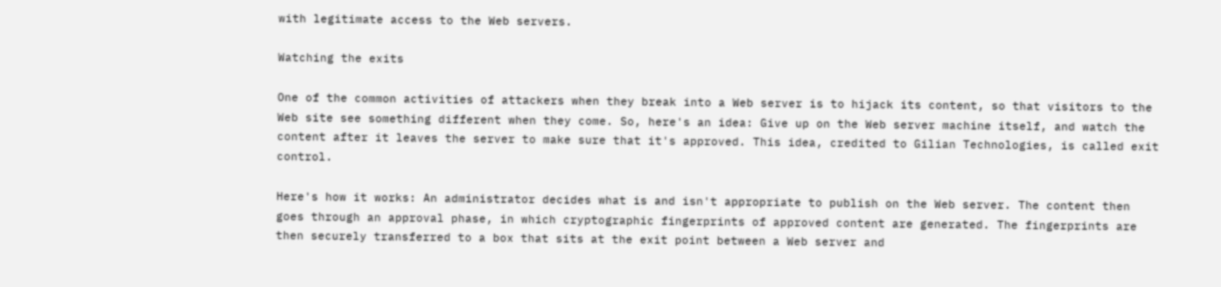with legitimate access to the Web servers.

Watching the exits

One of the common activities of attackers when they break into a Web server is to hijack its content, so that visitors to the Web site see something different when they come. So, here's an idea: Give up on the Web server machine itself, and watch the content after it leaves the server to make sure that it's approved. This idea, credited to Gilian Technologies, is called exit control.

Here's how it works: An administrator decides what is and isn't appropriate to publish on the Web server. The content then goes through an approval phase, in which cryptographic fingerprints of approved content are generated. The fingerprints are then securely transferred to a box that sits at the exit point between a Web server and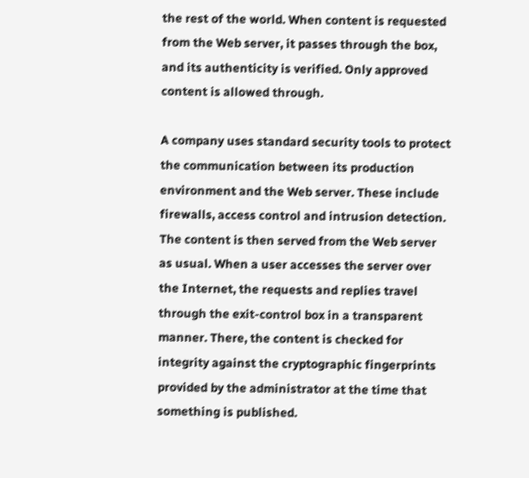the rest of the world. When content is requested from the Web server, it passes through the box, and its authenticity is verified. Only approved content is allowed through.

A company uses standard security tools to protect the communication between its production environment and the Web server. These include firewalls, access control and intrusion detection. The content is then served from the Web server as usual. When a user accesses the server over the Internet, the requests and replies travel through the exit-control box in a transparent manner. There, the content is checked for integrity against the cryptographic fingerprints provided by the administrator at the time that something is published.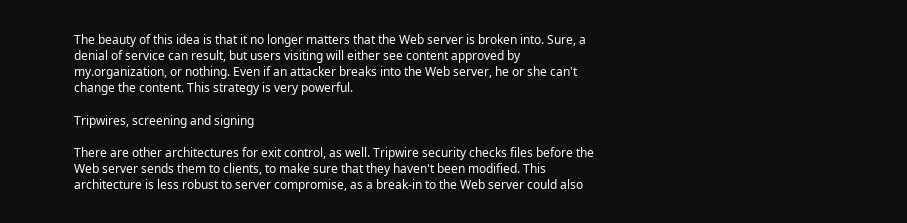The beauty of this idea is that it no longer matters that the Web server is broken into. Sure, a denial of service can result, but users visiting will either see content approved by my.organization, or nothing. Even if an attacker breaks into the Web server, he or she can't change the content. This strategy is very powerful.

Tripwires, screening and signing

There are other architectures for exit control, as well. Tripwire security checks files before the Web server sends them to clients, to make sure that they haven't been modified. This architecture is less robust to server compromise, as a break-in to the Web server could also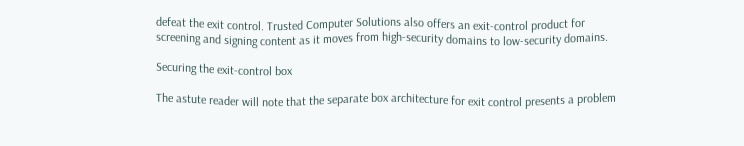defeat the exit control. Trusted Computer Solutions also offers an exit-control product for screening and signing content as it moves from high-security domains to low-security domains.

Securing the exit-control box

The astute reader will note that the separate box architecture for exit control presents a problem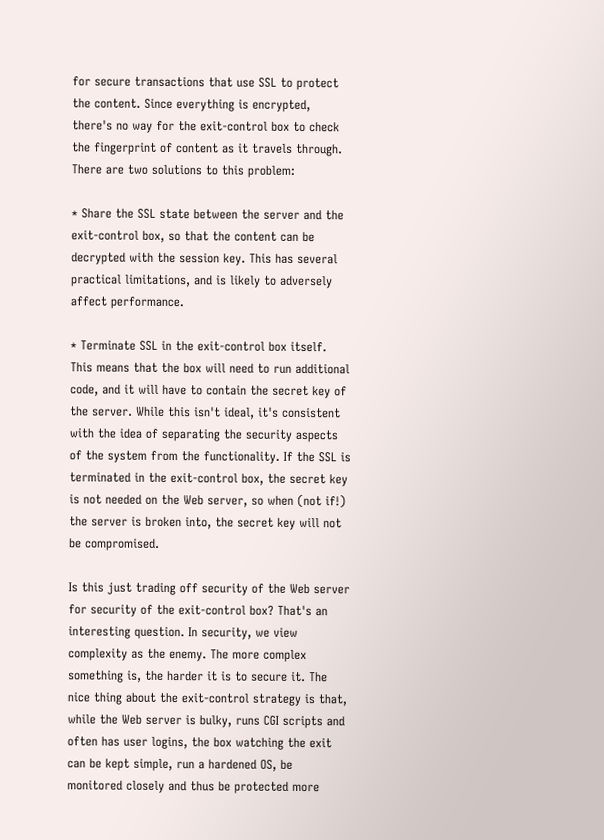for secure transactions that use SSL to protect the content. Since everything is encrypted, there's no way for the exit-control box to check the fingerprint of content as it travels through. There are two solutions to this problem:

* Share the SSL state between the server and the exit-control box, so that the content can be decrypted with the session key. This has several practical limitations, and is likely to adversely affect performance.

* Terminate SSL in the exit-control box itself. This means that the box will need to run additional code, and it will have to contain the secret key of the server. While this isn't ideal, it's consistent with the idea of separating the security aspects of the system from the functionality. If the SSL is terminated in the exit-control box, the secret key is not needed on the Web server, so when (not if!) the server is broken into, the secret key will not be compromised.

Is this just trading off security of the Web server for security of the exit-control box? That's an interesting question. In security, we view complexity as the enemy. The more complex something is, the harder it is to secure it. The nice thing about the exit-control strategy is that, while the Web server is bulky, runs CGI scripts and often has user logins, the box watching the exit can be kept simple, run a hardened OS, be monitored closely and thus be protected more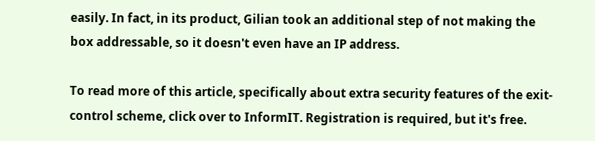easily. In fact, in its product, Gilian took an additional step of not making the box addressable, so it doesn't even have an IP address.

To read more of this article, specifically about extra security features of the exit-control scheme, click over to InformIT. Registration is required, but it's free.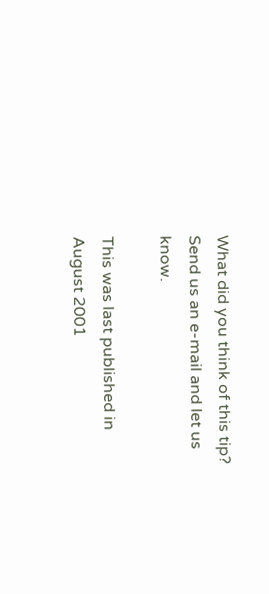What did you think of this tip? Send us an e-mail and let us know.

This was last published in August 2001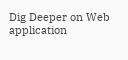Dig Deeper on Web application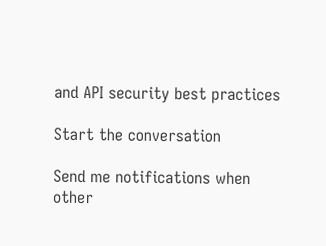and API security best practices

Start the conversation

Send me notifications when other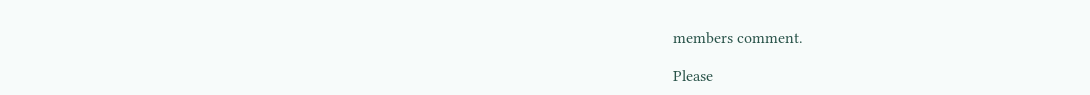members comment.

Please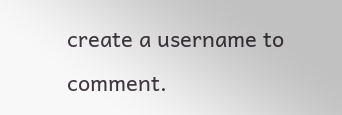create a username to comment.